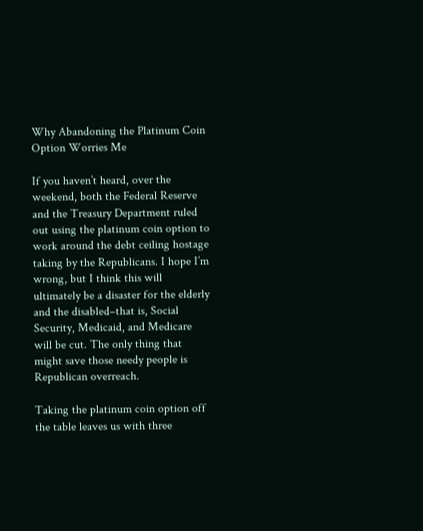Why Abandoning the Platinum Coin Option Worries Me

If you haven’t heard, over the weekend, both the Federal Reserve and the Treasury Department ruled out using the platinum coin option to work around the debt ceiling hostage taking by the Republicans. I hope I’m wrong, but I think this will ultimately be a disaster for the elderly and the disabled–that is, Social Security, Medicaid, and Medicare will be cut. The only thing that might save those needy people is Republican overreach.

Taking the platinum coin option off the table leaves us with three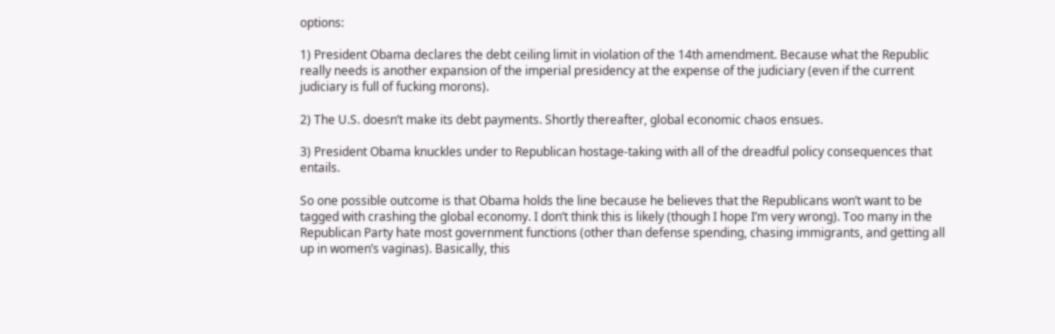options:

1) President Obama declares the debt ceiling limit in violation of the 14th amendment. Because what the Republic really needs is another expansion of the imperial presidency at the expense of the judiciary (even if the current judiciary is full of fucking morons).

2) The U.S. doesn’t make its debt payments. Shortly thereafter, global economic chaos ensues.

3) President Obama knuckles under to Republican hostage-taking with all of the dreadful policy consequences that entails.

So one possible outcome is that Obama holds the line because he believes that the Republicans won’t want to be tagged with crashing the global economy. I don’t think this is likely (though I hope I’m very wrong). Too many in the Republican Party hate most government functions (other than defense spending, chasing immigrants, and getting all up in women’s vaginas). Basically, this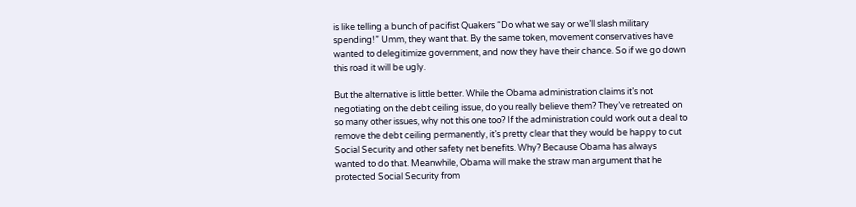is like telling a bunch of pacifist Quakers “Do what we say or we’ll slash military spending!” Umm, they want that. By the same token, movement conservatives have wanted to delegitimize government, and now they have their chance. So if we go down this road it will be ugly.

But the alternative is little better. While the Obama administration claims it’s not negotiating on the debt ceiling issue, do you really believe them? They’ve retreated on so many other issues, why not this one too? If the administration could work out a deal to remove the debt ceiling permanently, it’s pretty clear that they would be happy to cut Social Security and other safety net benefits. Why? Because Obama has always wanted to do that. Meanwhile, Obama will make the straw man argument that he protected Social Security from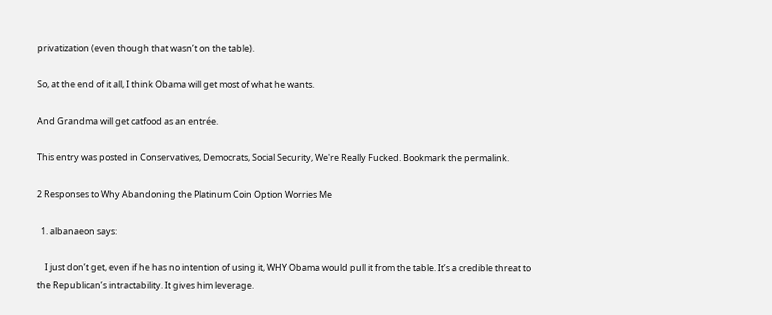privatization (even though that wasn’t on the table).

So, at the end of it all, I think Obama will get most of what he wants.

And Grandma will get catfood as an entrée.

This entry was posted in Conservatives, Democrats, Social Security, We're Really Fucked. Bookmark the permalink.

2 Responses to Why Abandoning the Platinum Coin Option Worries Me

  1. albanaeon says:

    I just don’t get, even if he has no intention of using it, WHY Obama would pull it from the table. It’s a credible threat to the Republican’s intractability. It gives him leverage.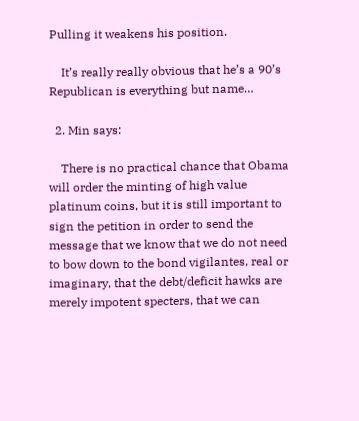Pulling it weakens his position.

    It’s really really obvious that he’s a 90’s Republican is everything but name…

  2. Min says:

    There is no practical chance that Obama will order the minting of high value platinum coins, but it is still important to sign the petition in order to send the message that we know that we do not need to bow down to the bond vigilantes, real or imaginary, that the debt/deficit hawks are merely impotent specters, that we can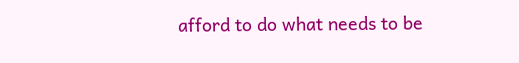afford to do what needs to be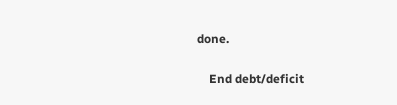done.

    End debt/deficit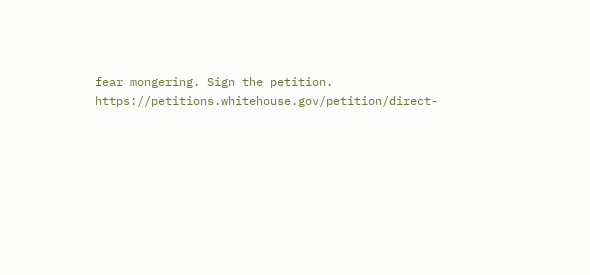fear mongering. Sign the petition. https://petitions.whitehouse.gov/petition/direct-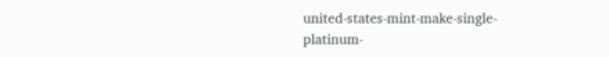united-states-mint-make-single-platinum-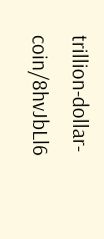trillion-dollar-coin/8hvJbLl6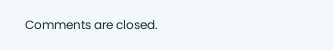Comments are closed.